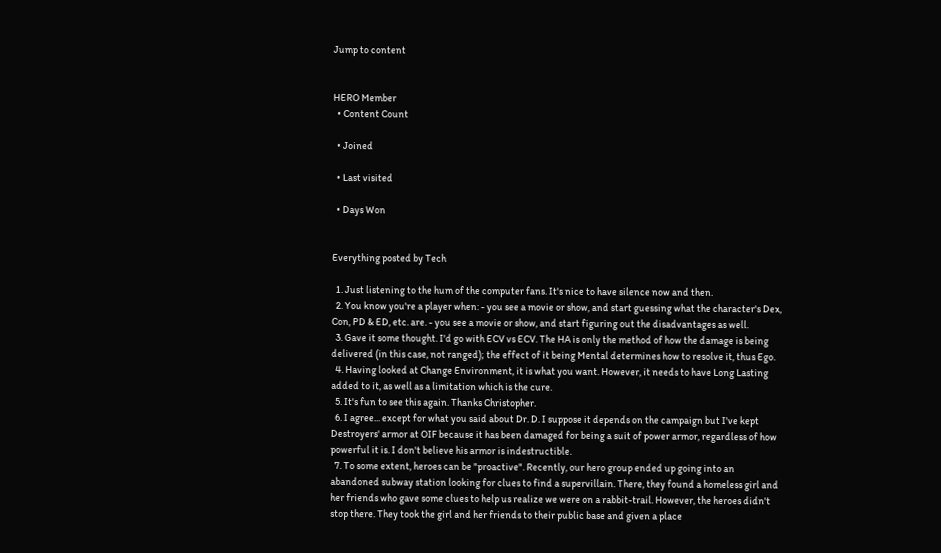Jump to content


HERO Member
  • Content Count

  • Joined

  • Last visited

  • Days Won


Everything posted by Tech

  1. Just listening to the hum of the computer fans. It's nice to have silence now and then.
  2. You know you're a player when: - you see a movie or show, and start guessing what the character's Dex, Con, PD & ED, etc. are. - you see a movie or show, and start figuring out the disadvantages as well.
  3. Gave it some thought. I'd go with ECV vs ECV. The HA is only the method of how the damage is being delivered (in this case, not ranged); the effect of it being Mental determines how to resolve it, thus Ego.
  4. Having looked at Change Environment, it is what you want. However, it needs to have Long Lasting added to it, as well as a limitation which is the cure.
  5. It's fun to see this again. Thanks Christopher.
  6. I agree... except for what you said about Dr. D. I suppose it depends on the campaign but I've kept Destroyers' armor at OIF because it has been damaged for being a suit of power armor, regardless of how powerful it is. I don't believe his armor is indestructible.
  7. To some extent, heroes can be "proactive". Recently, our hero group ended up going into an abandoned subway station looking for clues to find a supervillain. There, they found a homeless girl and her friends who gave some clues to help us realize we were on a rabbit-trail. However, the heroes didn't stop there. They took the girl and her friends to their public base and given a place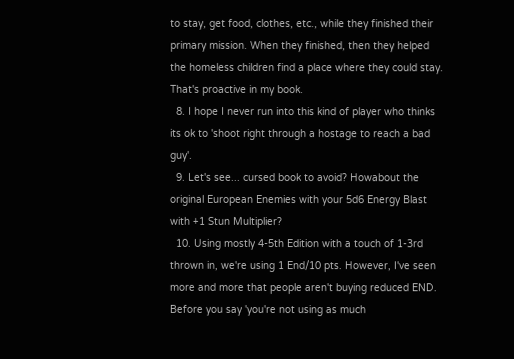to stay, get food, clothes, etc., while they finished their primary mission. When they finished, then they helped the homeless children find a place where they could stay. That's proactive in my book.
  8. I hope I never run into this kind of player who thinks its ok to 'shoot right through a hostage to reach a bad guy'.
  9. Let's see... cursed book to avoid? Howabout the original European Enemies with your 5d6 Energy Blast with +1 Stun Multiplier?
  10. Using mostly 4-5th Edition with a touch of 1-3rd thrown in, we're using 1 End/10 pts. However, I've seen more and more that people aren't buying reduced END. Before you say 'you're not using as much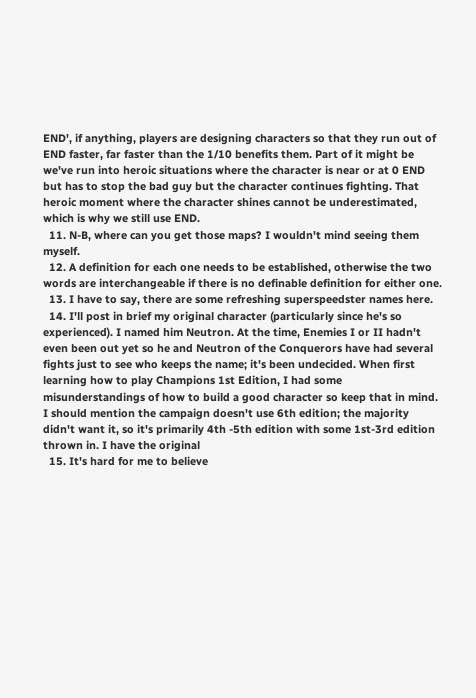END', if anything, players are designing characters so that they run out of END faster, far faster than the 1/10 benefits them. Part of it might be we've run into heroic situations where the character is near or at 0 END but has to stop the bad guy but the character continues fighting. That heroic moment where the character shines cannot be underestimated, which is why we still use END.
  11. N-B, where can you get those maps? I wouldn't mind seeing them myself.
  12. A definition for each one needs to be established, otherwise the two words are interchangeable if there is no definable definition for either one.
  13. I have to say, there are some refreshing superspeedster names here.
  14. I'll post in brief my original character (particularly since he's so experienced). I named him Neutron. At the time, Enemies I or II hadn't even been out yet so he and Neutron of the Conquerors have had several fights just to see who keeps the name; it's been undecided. When first learning how to play Champions 1st Edition, I had some misunderstandings of how to build a good character so keep that in mind. I should mention the campaign doesn't use 6th edition; the majority didn't want it, so it's primarily 4th -5th edition with some 1st-3rd edition thrown in. I have the original
  15. It's hard for me to believe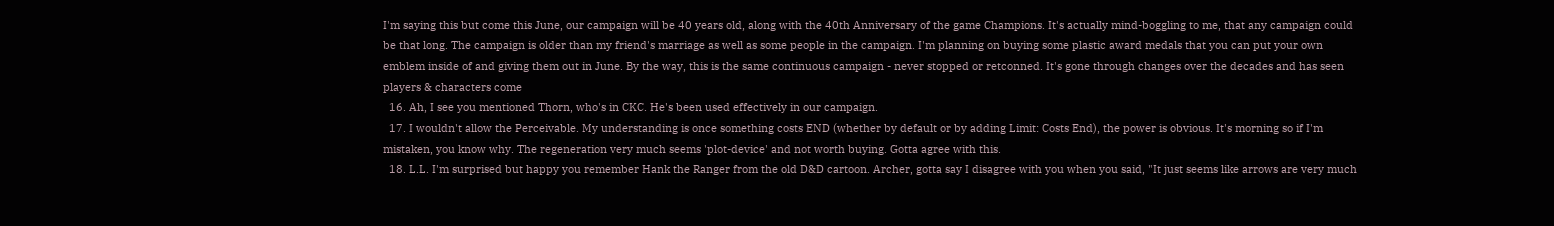I'm saying this but come this June, our campaign will be 40 years old, along with the 40th Anniversary of the game Champions. It's actually mind-boggling to me, that any campaign could be that long. The campaign is older than my friend's marriage as well as some people in the campaign. I'm planning on buying some plastic award medals that you can put your own emblem inside of and giving them out in June. By the way, this is the same continuous campaign - never stopped or retconned. It's gone through changes over the decades and has seen players & characters come
  16. Ah, I see you mentioned Thorn, who's in CKC. He's been used effectively in our campaign.
  17. I wouldn't allow the Perceivable. My understanding is once something costs END (whether by default or by adding Limit: Costs End), the power is obvious. It's morning so if I'm mistaken, you know why. The regeneration very much seems 'plot-device' and not worth buying. Gotta agree with this.
  18. L.L. I'm surprised but happy you remember Hank the Ranger from the old D&D cartoon. Archer, gotta say I disagree with you when you said, "It just seems like arrows are very much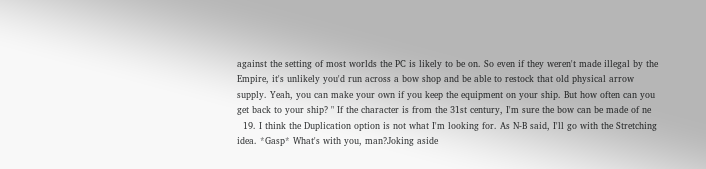against the setting of most worlds the PC is likely to be on. So even if they weren't made illegal by the Empire, it's unlikely you'd run across a bow shop and be able to restock that old physical arrow supply. Yeah, you can make your own if you keep the equipment on your ship. But how often can you get back to your ship? " If the character is from the 31st century, I'm sure the bow can be made of ne
  19. I think the Duplication option is not what I'm looking for. As N-B said, I'll go with the Stretching idea. *Gasp* What's with you, man?Joking aside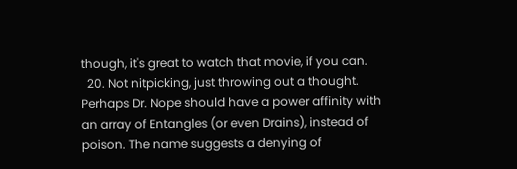though, it's great to watch that movie, if you can.
  20. Not nitpicking, just throwing out a thought. Perhaps Dr. Nope should have a power affinity with an array of Entangles (or even Drains), instead of poison. The name suggests a denying of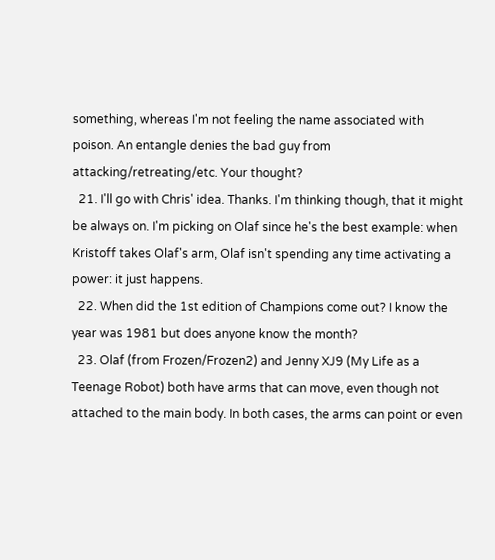something, whereas I'm not feeling the name associated with poison. An entangle denies the bad guy from attacking/retreating/etc. Your thought?
  21. I'll go with Chris' idea. Thanks. I'm thinking though, that it might be always on. I'm picking on Olaf since he's the best example: when Kristoff takes Olaf's arm, Olaf isn't spending any time activating a power: it just happens.
  22. When did the 1st edition of Champions come out? I know the year was 1981 but does anyone know the month?
  23. Olaf (from Frozen/Frozen2) and Jenny XJ9 (My Life as a Teenage Robot) both have arms that can move, even though not attached to the main body. In both cases, the arms can point or even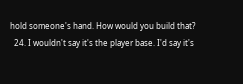hold someone's hand. How would you build that?
  24. I wouldn't say it's the player base. I'd say it's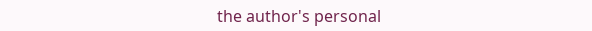the author's personal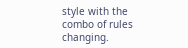style with the combo of rules changing.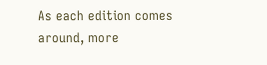As each edition comes around, more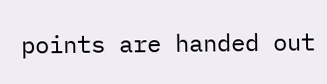points are handed out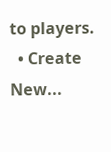to players.
  • Create New...